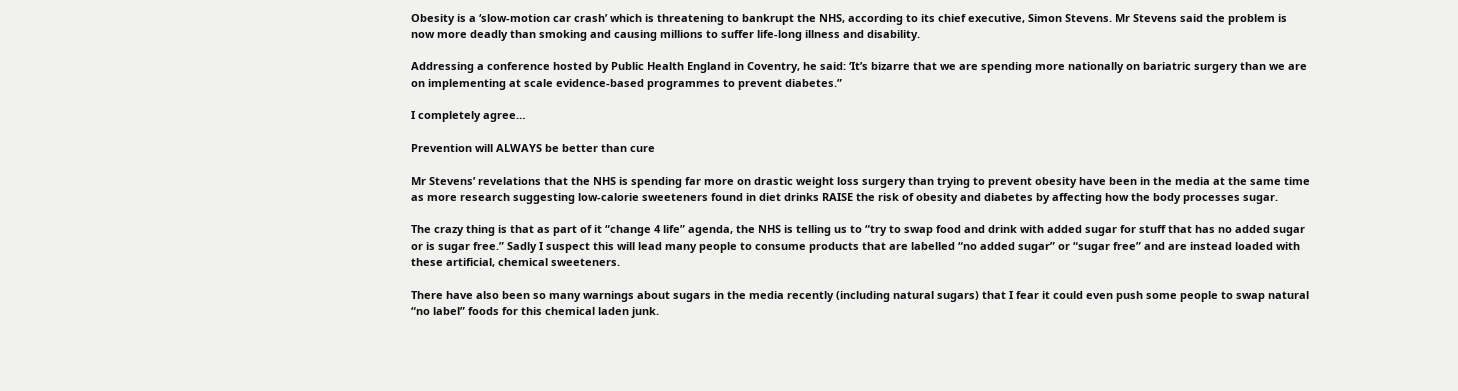Obesity is a ‘slow-motion car crash’ which is threatening to bankrupt the NHS, according to its chief executive, Simon Stevens. Mr Stevens said the problem is now more deadly than smoking and causing millions to suffer life-long illness and disability.

Addressing a conference hosted by Public Health England in Coventry, he said: ‘It’s bizarre that we are spending more nationally on bariatric surgery than we are on implementing at scale evidence-based programmes to prevent diabetes.”

I completely agree…

Prevention will ALWAYS be better than cure

Mr Stevens’ revelations that the NHS is spending far more on drastic weight loss surgery than trying to prevent obesity have been in the media at the same time as more research suggesting low-calorie sweeteners found in diet drinks RAISE the risk of obesity and diabetes by affecting how the body processes sugar.

The crazy thing is that as part of it “change 4 life” agenda, the NHS is telling us to “try to swap food and drink with added sugar for stuff that has no added sugar or is sugar free.” Sadly I suspect this will lead many people to consume products that are labelled “no added sugar” or “sugar free” and are instead loaded with these artificial, chemical sweeteners.

There have also been so many warnings about sugars in the media recently (including natural sugars) that I fear it could even push some people to swap natural “no label” foods for this chemical laden junk.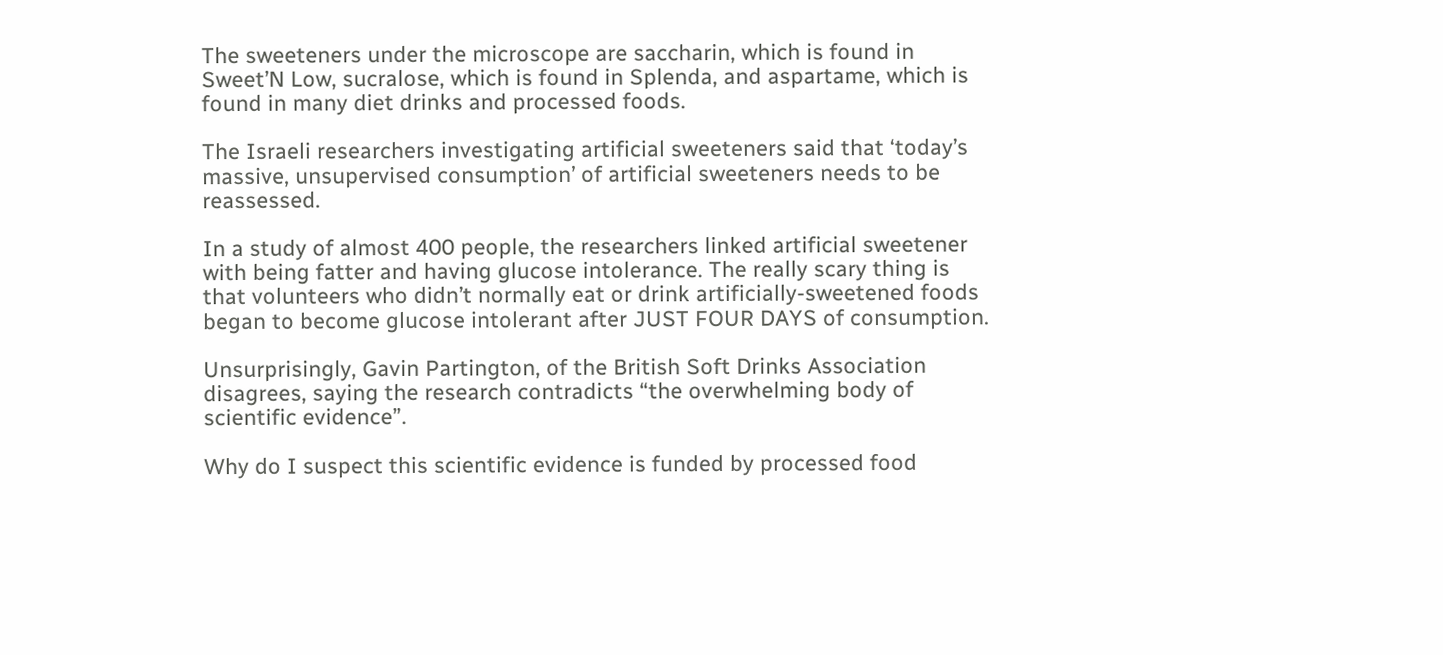The sweeteners under the microscope are saccharin, which is found in Sweet’N Low, sucralose, which is found in Splenda, and aspartame, which is found in many diet drinks and processed foods.

The Israeli researchers investigating artificial sweeteners said that ‘today’s massive, unsupervised consumption’ of artificial sweeteners needs to be reassessed.

In a study of almost 400 people, the researchers linked artificial sweetener with being fatter and having glucose intolerance. The really scary thing is that volunteers who didn’t normally eat or drink artificially-sweetened foods began to become glucose intolerant after JUST FOUR DAYS of consumption.

Unsurprisingly, Gavin Partington, of the British Soft Drinks Association disagrees, saying the research contradicts “the overwhelming body of scientific evidence”.

Why do I suspect this scientific evidence is funded by processed food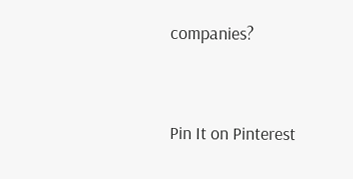companies?




Pin It on Pinterest